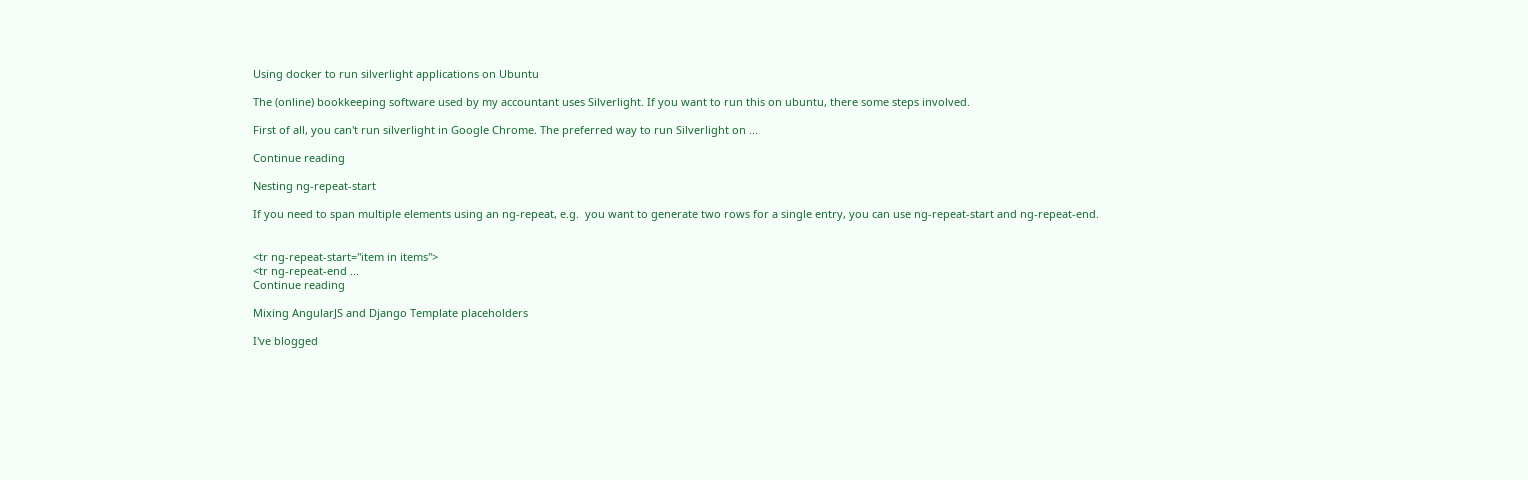Using docker to run silverlight applications on Ubuntu

The (online) bookkeeping software used by my accountant uses Silverlight. If you want to run this on ubuntu, there some steps involved.

First of all, you can't run silverlight in Google Chrome. The preferred way to run Silverlight on ...

Continue reading

Nesting ng-repeat-start

If you need to span multiple elements using an ng-repeat, e.g.  you want to generate two rows for a single entry, you can use ng-repeat-start and ng-repeat-end.


<tr ng-repeat-start="item in items">
<tr ng-repeat-end ...
Continue reading

Mixing AngularJS and Django Template placeholders

I've blogged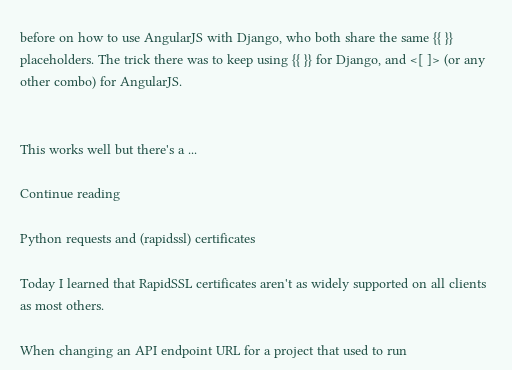before on how to use AngularJS with Django, who both share the same {{ }} placeholders. The trick there was to keep using {{ }} for Django, and <[ ]> (or any other combo) for AngularJS.


This works well but there's a ...

Continue reading

Python requests and (rapidssl) certificates

Today I learned that RapidSSL certificates aren't as widely supported on all clients as most others.

When changing an API endpoint URL for a project that used to run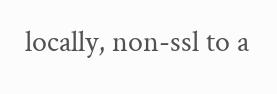locally, non-ssl to a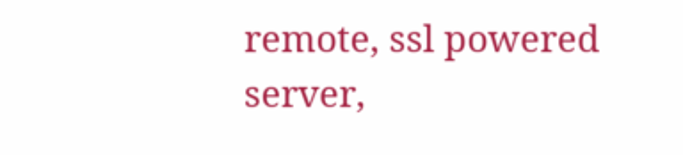remote, ssl powered server,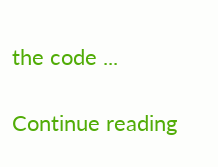the code ...

Continue reading